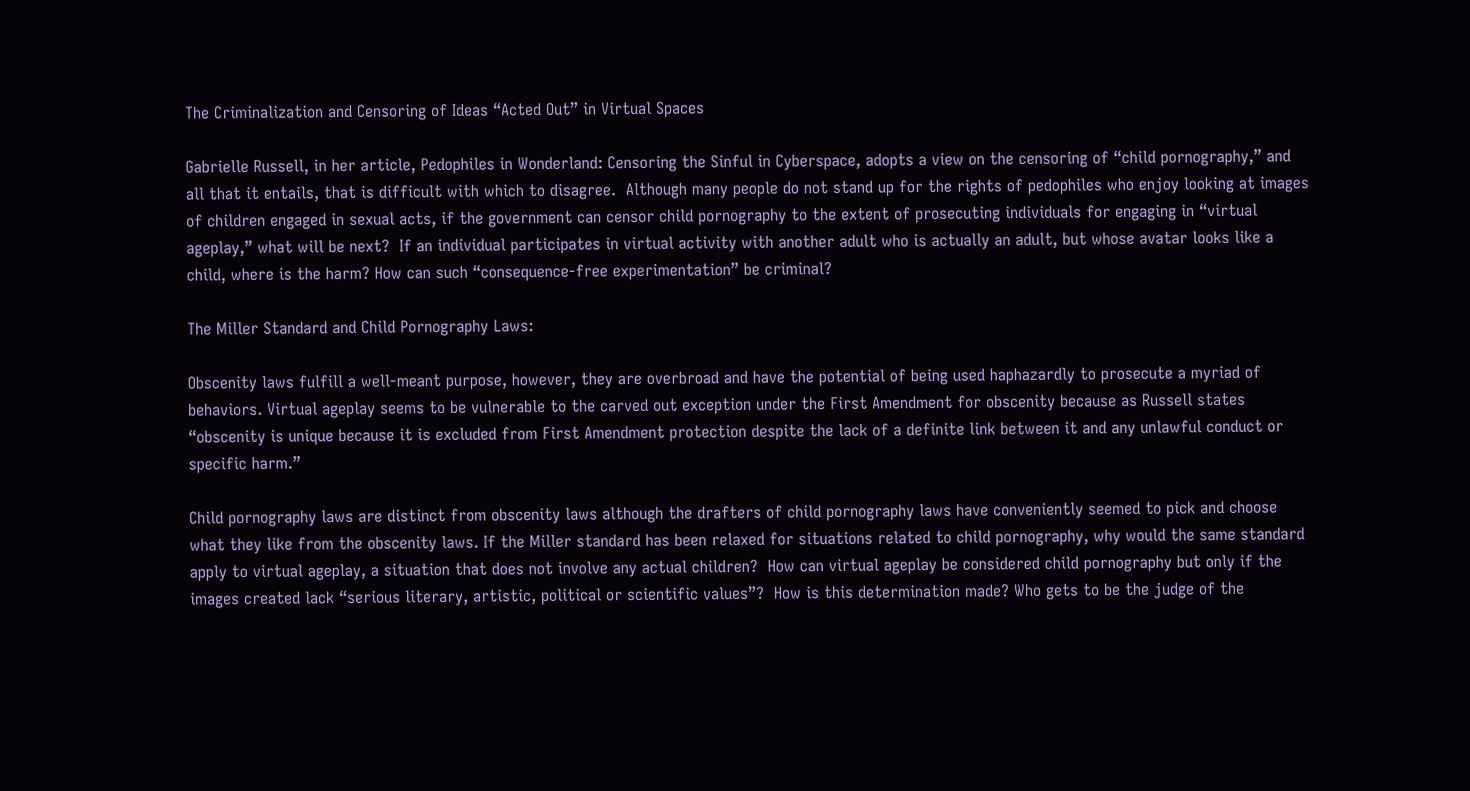The Criminalization and Censoring of Ideas “Acted Out” in Virtual Spaces

Gabrielle Russell, in her article, Pedophiles in Wonderland: Censoring the Sinful in Cyberspace, adopts a view on the censoring of “child pornography,” and all that it entails, that is difficult with which to disagree.  Although many people do not stand up for the rights of pedophiles who enjoy looking at images of children engaged in sexual acts, if the government can censor child pornography to the extent of prosecuting individuals for engaging in “virtual ageplay,” what will be next?  If an individual participates in virtual activity with another adult who is actually an adult, but whose avatar looks like a child, where is the harm? How can such “consequence-free experimentation” be criminal?

The Miller Standard and Child Pornography Laws:

Obscenity laws fulfill a well-meant purpose, however, they are overbroad and have the potential of being used haphazardly to prosecute a myriad of behaviors. Virtual ageplay seems to be vulnerable to the carved out exception under the First Amendment for obscenity because as Russell states “obscenity is unique because it is excluded from First Amendment protection despite the lack of a definite link between it and any unlawful conduct or specific harm.”

Child pornography laws are distinct from obscenity laws although the drafters of child pornography laws have conveniently seemed to pick and choose what they like from the obscenity laws. If the Miller standard has been relaxed for situations related to child pornography, why would the same standard apply to virtual ageplay, a situation that does not involve any actual children?  How can virtual ageplay be considered child pornography but only if the images created lack “serious literary, artistic, political or scientific values”?  How is this determination made? Who gets to be the judge of the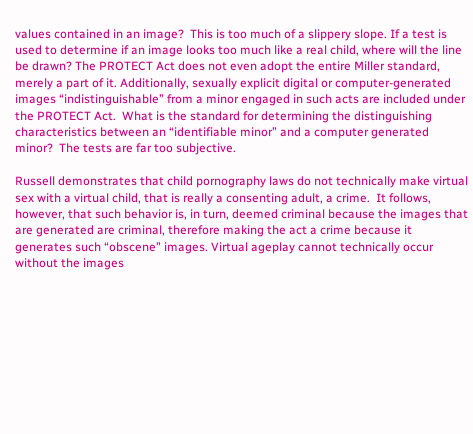values contained in an image?  This is too much of a slippery slope. If a test is used to determine if an image looks too much like a real child, where will the line be drawn? The PROTECT Act does not even adopt the entire Miller standard, merely a part of it. Additionally, sexually explicit digital or computer-generated images “indistinguishable” from a minor engaged in such acts are included under the PROTECT Act.  What is the standard for determining the distinguishing characteristics between an “identifiable minor” and a computer generated minor?  The tests are far too subjective.

Russell demonstrates that child pornography laws do not technically make virtual sex with a virtual child, that is really a consenting adult, a crime.  It follows, however, that such behavior is, in turn, deemed criminal because the images that are generated are criminal, therefore making the act a crime because it generates such “obscene” images. Virtual ageplay cannot technically occur without the images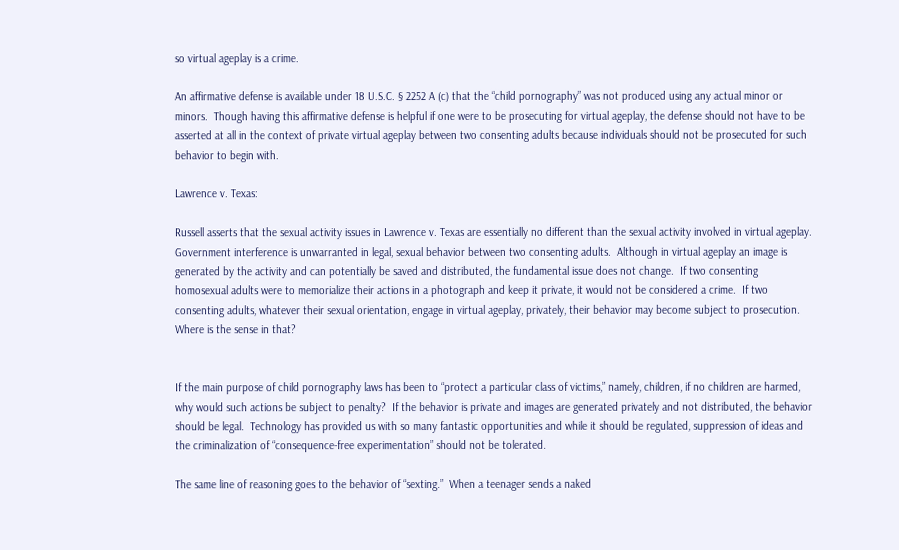so virtual ageplay is a crime.

An affirmative defense is available under 18 U.S.C. § 2252 A (c) that the “child pornography” was not produced using any actual minor or minors.  Though having this affirmative defense is helpful if one were to be prosecuting for virtual ageplay, the defense should not have to be asserted at all in the context of private virtual ageplay between two consenting adults because individuals should not be prosecuted for such behavior to begin with.

Lawrence v. Texas:

Russell asserts that the sexual activity issues in Lawrence v. Texas are essentially no different than the sexual activity involved in virtual ageplay.  Government interference is unwarranted in legal, sexual behavior between two consenting adults.  Although in virtual ageplay an image is generated by the activity and can potentially be saved and distributed, the fundamental issue does not change.  If two consenting homosexual adults were to memorialize their actions in a photograph and keep it private, it would not be considered a crime.  If two consenting adults, whatever their sexual orientation, engage in virtual ageplay, privately, their behavior may become subject to prosecution.  Where is the sense in that?


If the main purpose of child pornography laws has been to “protect a particular class of victims,” namely, children, if no children are harmed, why would such actions be subject to penalty?  If the behavior is private and images are generated privately and not distributed, the behavior should be legal.  Technology has provided us with so many fantastic opportunities and while it should be regulated, suppression of ideas and the criminalization of “consequence-free experimentation” should not be tolerated.

The same line of reasoning goes to the behavior of “sexting.”  When a teenager sends a naked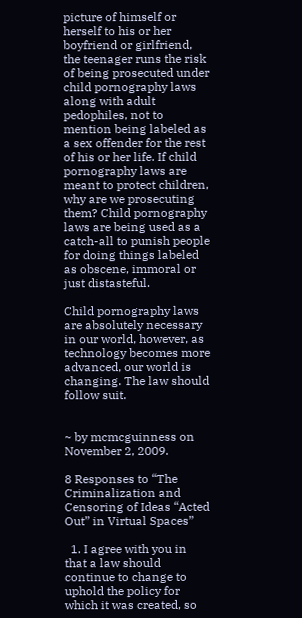picture of himself or herself to his or her boyfriend or girlfriend, the teenager runs the risk of being prosecuted under child pornography laws along with adult pedophiles, not to mention being labeled as a sex offender for the rest of his or her life. If child pornography laws are meant to protect children, why are we prosecuting them? Child pornography laws are being used as a catch-all to punish people for doing things labeled as obscene, immoral or just distasteful.

Child pornography laws are absolutely necessary in our world, however, as technology becomes more advanced, our world is changing. The law should follow suit.


~ by mcmcguinness on November 2, 2009.

8 Responses to “The Criminalization and Censoring of Ideas “Acted Out” in Virtual Spaces”

  1. I agree with you in that a law should continue to change to uphold the policy for which it was created, so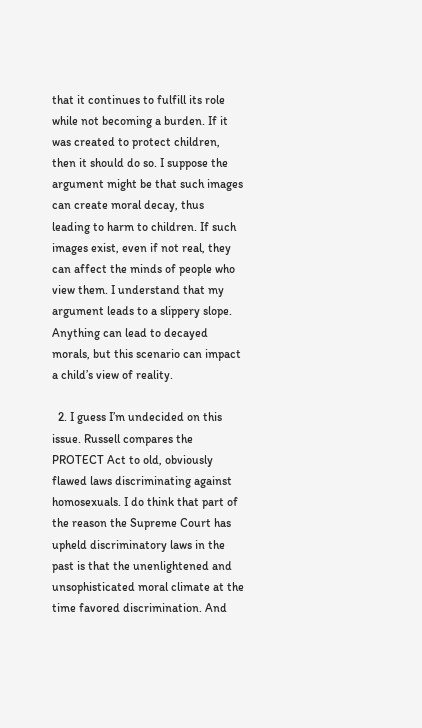that it continues to fulfill its role while not becoming a burden. If it was created to protect children, then it should do so. I suppose the argument might be that such images can create moral decay, thus leading to harm to children. If such images exist, even if not real, they can affect the minds of people who view them. I understand that my argument leads to a slippery slope. Anything can lead to decayed morals, but this scenario can impact a child’s view of reality.

  2. I guess I’m undecided on this issue. Russell compares the PROTECT Act to old, obviously flawed laws discriminating against homosexuals. I do think that part of the reason the Supreme Court has upheld discriminatory laws in the past is that the unenlightened and unsophisticated moral climate at the time favored discrimination. And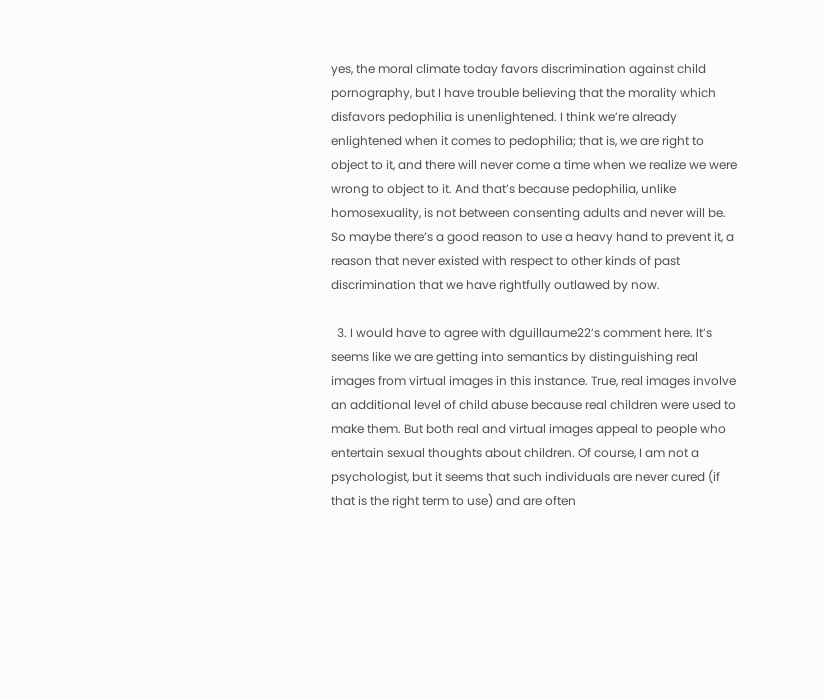yes, the moral climate today favors discrimination against child pornography, but I have trouble believing that the morality which disfavors pedophilia is unenlightened. I think we’re already enlightened when it comes to pedophilia; that is, we are right to object to it, and there will never come a time when we realize we were wrong to object to it. And that’s because pedophilia, unlike homosexuality, is not between consenting adults and never will be. So maybe there’s a good reason to use a heavy hand to prevent it, a reason that never existed with respect to other kinds of past discrimination that we have rightfully outlawed by now.

  3. I would have to agree with dguillaume22’s comment here. It’s seems like we are getting into semantics by distinguishing real images from virtual images in this instance. True, real images involve an additional level of child abuse because real children were used to make them. But both real and virtual images appeal to people who entertain sexual thoughts about children. Of course, I am not a psychologist, but it seems that such individuals are never cured (if that is the right term to use) and are often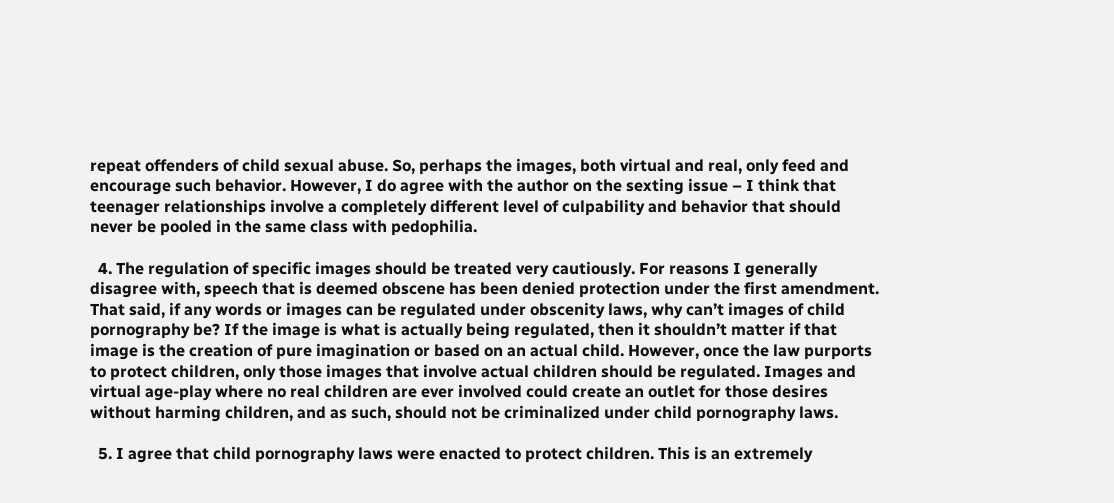repeat offenders of child sexual abuse. So, perhaps the images, both virtual and real, only feed and encourage such behavior. However, I do agree with the author on the sexting issue – I think that teenager relationships involve a completely different level of culpability and behavior that should never be pooled in the same class with pedophilia.

  4. The regulation of specific images should be treated very cautiously. For reasons I generally disagree with, speech that is deemed obscene has been denied protection under the first amendment. That said, if any words or images can be regulated under obscenity laws, why can’t images of child pornography be? If the image is what is actually being regulated, then it shouldn’t matter if that image is the creation of pure imagination or based on an actual child. However, once the law purports to protect children, only those images that involve actual children should be regulated. Images and virtual age-play where no real children are ever involved could create an outlet for those desires without harming children, and as such, should not be criminalized under child pornography laws.

  5. I agree that child pornography laws were enacted to protect children. This is an extremely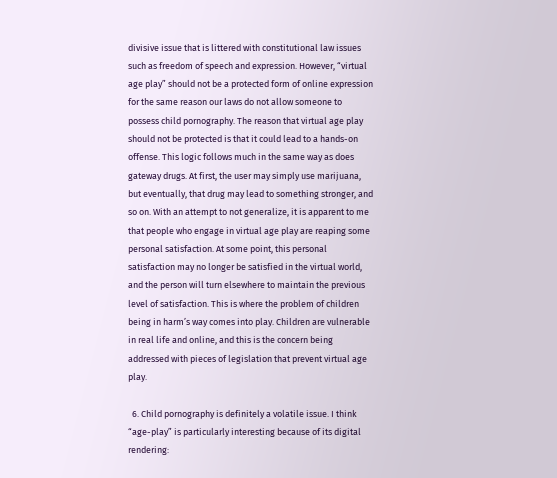divisive issue that is littered with constitutional law issues such as freedom of speech and expression. However, “virtual age play” should not be a protected form of online expression for the same reason our laws do not allow someone to possess child pornography. The reason that virtual age play should not be protected is that it could lead to a hands-on offense. This logic follows much in the same way as does gateway drugs. At first, the user may simply use marijuana, but eventually, that drug may lead to something stronger, and so on. With an attempt to not generalize, it is apparent to me that people who engage in virtual age play are reaping some personal satisfaction. At some point, this personal satisfaction may no longer be satisfied in the virtual world, and the person will turn elsewhere to maintain the previous level of satisfaction. This is where the problem of children being in harm’s way comes into play. Children are vulnerable in real life and online, and this is the concern being addressed with pieces of legislation that prevent virtual age play.

  6. Child pornography is definitely a volatile issue. I think “age-play” is particularly interesting because of its digital rendering: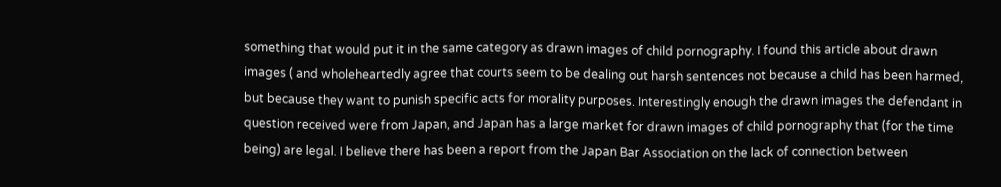something that would put it in the same category as drawn images of child pornography. I found this article about drawn images ( and wholeheartedly agree that courts seem to be dealing out harsh sentences not because a child has been harmed, but because they want to punish specific acts for morality purposes. Interestingly enough the drawn images the defendant in question received were from Japan, and Japan has a large market for drawn images of child pornography that (for the time being) are legal. I believe there has been a report from the Japan Bar Association on the lack of connection between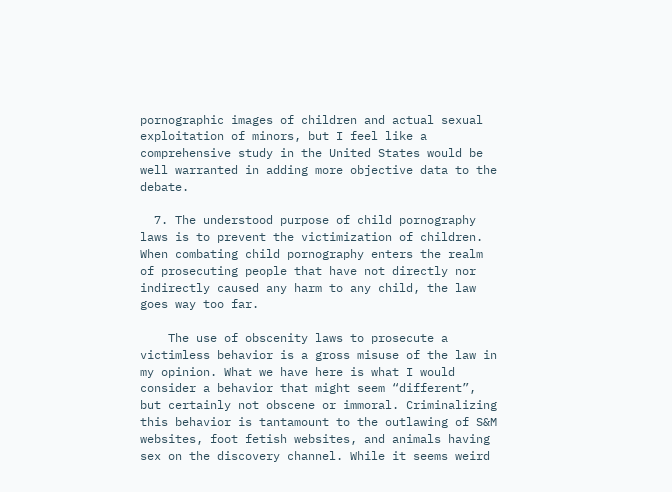pornographic images of children and actual sexual exploitation of minors, but I feel like a comprehensive study in the United States would be well warranted in adding more objective data to the debate.

  7. The understood purpose of child pornography laws is to prevent the victimization of children. When combating child pornography enters the realm of prosecuting people that have not directly nor indirectly caused any harm to any child, the law goes way too far.

    The use of obscenity laws to prosecute a victimless behavior is a gross misuse of the law in my opinion. What we have here is what I would consider a behavior that might seem “different”, but certainly not obscene or immoral. Criminalizing this behavior is tantamount to the outlawing of S&M websites, foot fetish websites, and animals having sex on the discovery channel. While it seems weird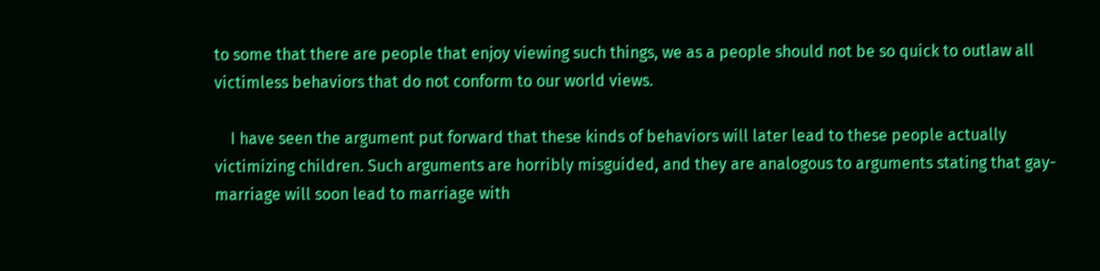to some that there are people that enjoy viewing such things, we as a people should not be so quick to outlaw all victimless behaviors that do not conform to our world views.

    I have seen the argument put forward that these kinds of behaviors will later lead to these people actually victimizing children. Such arguments are horribly misguided, and they are analogous to arguments stating that gay-marriage will soon lead to marriage with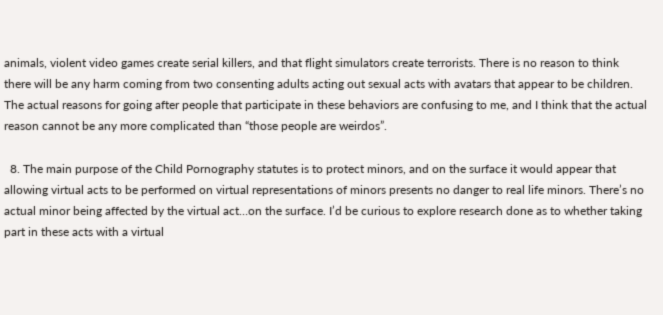animals, violent video games create serial killers, and that flight simulators create terrorists. There is no reason to think there will be any harm coming from two consenting adults acting out sexual acts with avatars that appear to be children. The actual reasons for going after people that participate in these behaviors are confusing to me, and I think that the actual reason cannot be any more complicated than “those people are weirdos”.

  8. The main purpose of the Child Pornography statutes is to protect minors, and on the surface it would appear that allowing virtual acts to be performed on virtual representations of minors presents no danger to real life minors. There’s no actual minor being affected by the virtual act…on the surface. I’d be curious to explore research done as to whether taking part in these acts with a virtual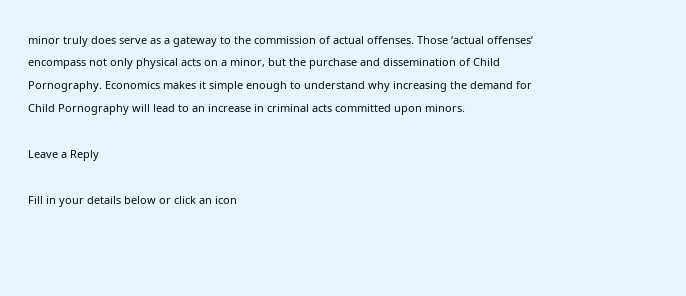minor truly does serve as a gateway to the commission of actual offenses. Those ‘actual offenses’ encompass not only physical acts on a minor, but the purchase and dissemination of Child Pornography. Economics makes it simple enough to understand why increasing the demand for Child Pornography will lead to an increase in criminal acts committed upon minors.

Leave a Reply

Fill in your details below or click an icon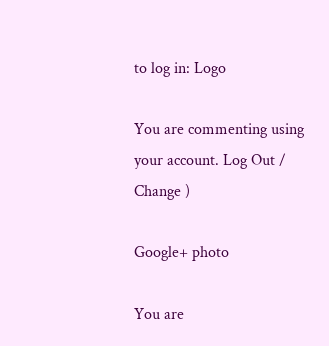to log in: Logo

You are commenting using your account. Log Out /  Change )

Google+ photo

You are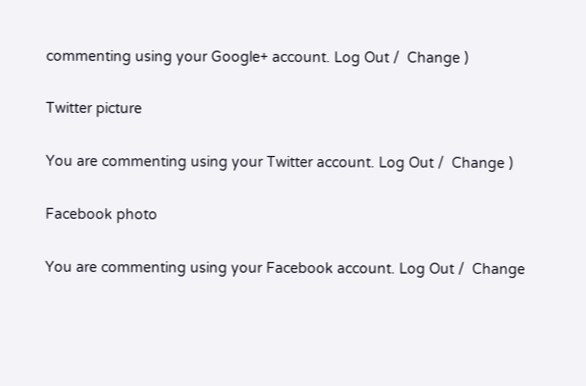commenting using your Google+ account. Log Out /  Change )

Twitter picture

You are commenting using your Twitter account. Log Out /  Change )

Facebook photo

You are commenting using your Facebook account. Log Out /  Change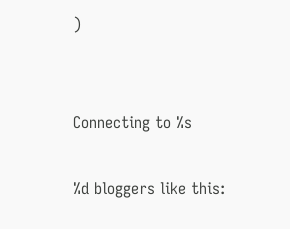)


Connecting to %s

%d bloggers like this: